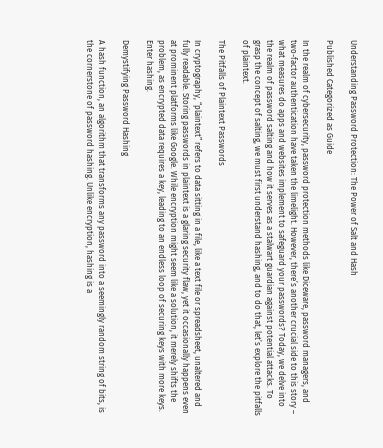Understanding Password Protection: The Power of Salt and Hash

Published Categorized as Guide

In the realm of cybersecurity, password protection methods like Diceware, password managers, and two-factor authentication have taken the limelight. However, there’s another crucial side to this story – what measures do apps and websites implement to safeguard your passwords? Today, we delve into the realm of password salting and how it serves as a stalwart guardian against potential attacks. To grasp the concept of salting, we must first understand hashing, and to do that, let’s explore the pitfalls of plaintext.

The Pitfalls of Plaintext Passwords

In cryptography, “plaintext” refers to data sitting in a file, like a text file or spreadsheet, unaltered and fully readable. Storing passwords in plaintext is a glaring security flaw, yet it occasionally happens even at prominent platforms like Google. While encryption might seem like a solution, it merely shifts the problem, as encrypted data requires a key, leading to an endless loop of securing keys with more keys. Enter hashing.

Demystifying Password Hashing

A hash function, an algorithm that transforms any password into a seemingly random string of bits, is the cornerstone of password hashing. Unlike encryption, hashing is a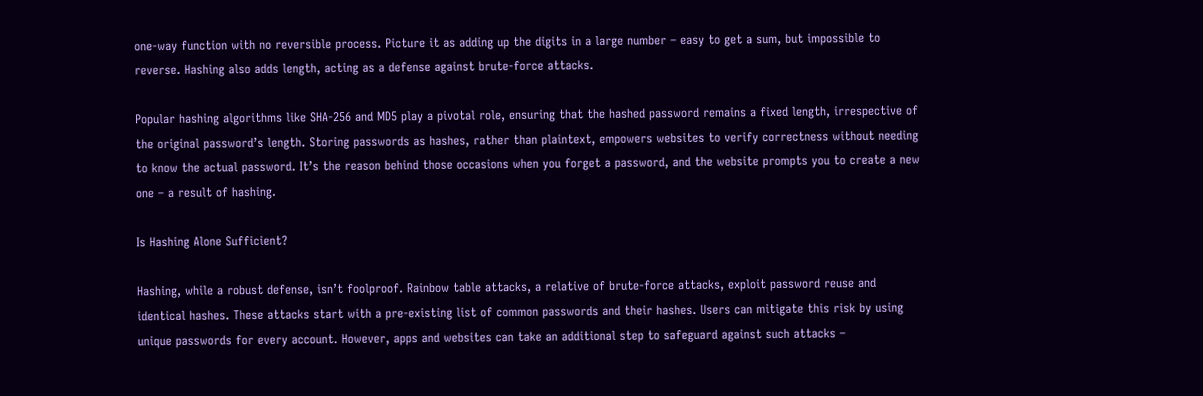one-way function with no reversible process. Picture it as adding up the digits in a large number – easy to get a sum, but impossible to reverse. Hashing also adds length, acting as a defense against brute-force attacks.

Popular hashing algorithms like SHA-256 and MD5 play a pivotal role, ensuring that the hashed password remains a fixed length, irrespective of the original password’s length. Storing passwords as hashes, rather than plaintext, empowers websites to verify correctness without needing to know the actual password. It’s the reason behind those occasions when you forget a password, and the website prompts you to create a new one – a result of hashing.

Is Hashing Alone Sufficient?

Hashing, while a robust defense, isn’t foolproof. Rainbow table attacks, a relative of brute-force attacks, exploit password reuse and identical hashes. These attacks start with a pre-existing list of common passwords and their hashes. Users can mitigate this risk by using unique passwords for every account. However, apps and websites can take an additional step to safeguard against such attacks –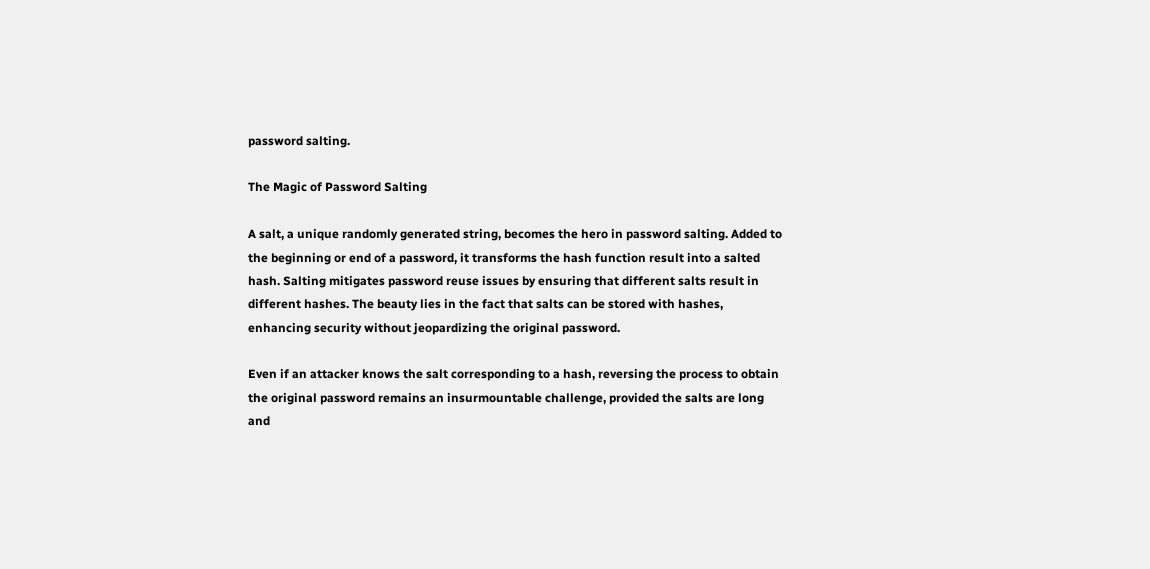password salting.

The Magic of Password Salting

A salt, a unique randomly generated string, becomes the hero in password salting. Added to the beginning or end of a password, it transforms the hash function result into a salted hash. Salting mitigates password reuse issues by ensuring that different salts result in different hashes. The beauty lies in the fact that salts can be stored with hashes, enhancing security without jeopardizing the original password.

Even if an attacker knows the salt corresponding to a hash, reversing the process to obtain the original password remains an insurmountable challenge, provided the salts are long and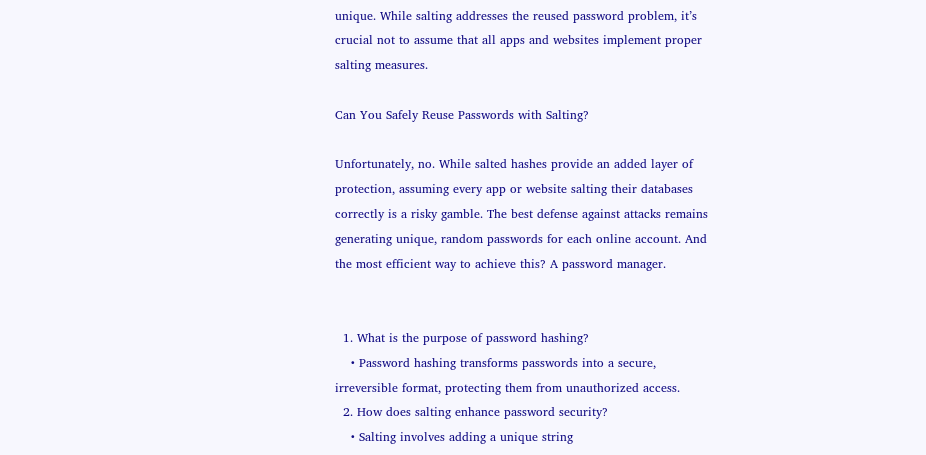unique. While salting addresses the reused password problem, it’s crucial not to assume that all apps and websites implement proper salting measures.

Can You Safely Reuse Passwords with Salting?

Unfortunately, no. While salted hashes provide an added layer of protection, assuming every app or website salting their databases correctly is a risky gamble. The best defense against attacks remains generating unique, random passwords for each online account. And the most efficient way to achieve this? A password manager.


  1. What is the purpose of password hashing?
    • Password hashing transforms passwords into a secure, irreversible format, protecting them from unauthorized access.
  2. How does salting enhance password security?
    • Salting involves adding a unique string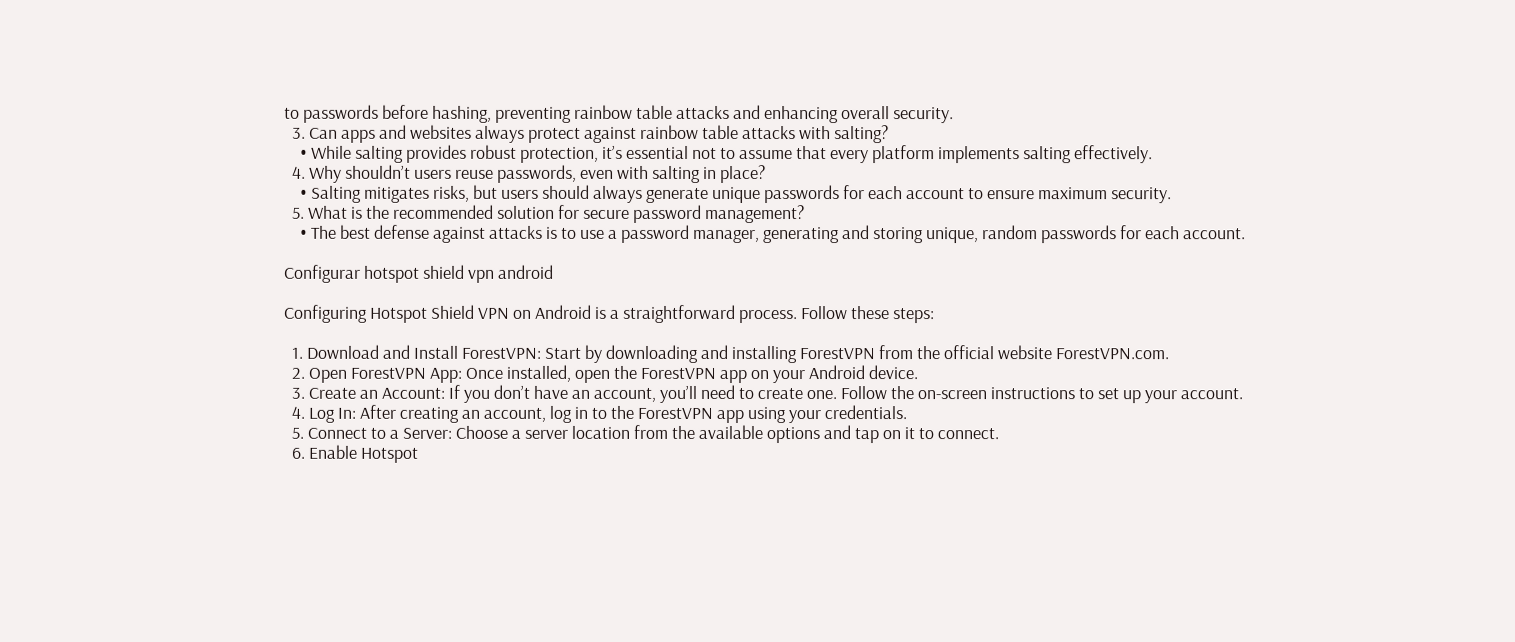to passwords before hashing, preventing rainbow table attacks and enhancing overall security.
  3. Can apps and websites always protect against rainbow table attacks with salting?
    • While salting provides robust protection, it’s essential not to assume that every platform implements salting effectively.
  4. Why shouldn’t users reuse passwords, even with salting in place?
    • Salting mitigates risks, but users should always generate unique passwords for each account to ensure maximum security.
  5. What is the recommended solution for secure password management?
    • The best defense against attacks is to use a password manager, generating and storing unique, random passwords for each account.

Configurar hotspot shield vpn android

Configuring Hotspot Shield VPN on Android is a straightforward process. Follow these steps:

  1. Download and Install ForestVPN: Start by downloading and installing ForestVPN from the official website ForestVPN.com.
  2. Open ForestVPN App: Once installed, open the ForestVPN app on your Android device.
  3. Create an Account: If you don’t have an account, you’ll need to create one. Follow the on-screen instructions to set up your account.
  4. Log In: After creating an account, log in to the ForestVPN app using your credentials.
  5. Connect to a Server: Choose a server location from the available options and tap on it to connect.
  6. Enable Hotspot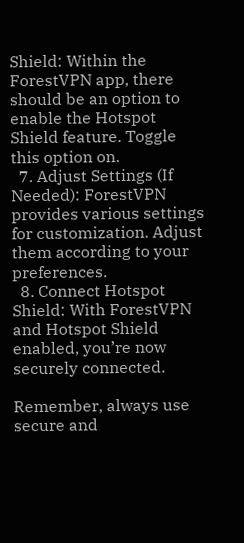Shield: Within the ForestVPN app, there should be an option to enable the Hotspot Shield feature. Toggle this option on.
  7. Adjust Settings (If Needed): ForestVPN provides various settings for customization. Adjust them according to your preferences.
  8. Connect Hotspot Shield: With ForestVPN and Hotspot Shield enabled, you’re now securely connected.

Remember, always use secure and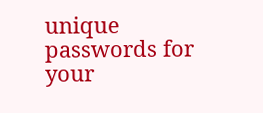unique passwords for your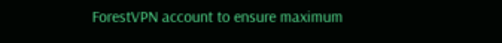ForestVPN account to ensure maximum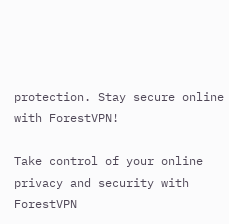protection. Stay secure online with ForestVPN!

Take control of your online privacy and security with ForestVPN